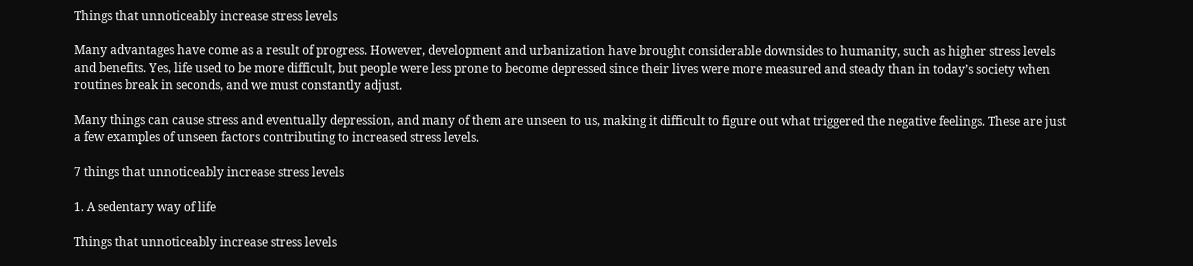Things that unnoticeably increase stress levels

Many advantages have come as a result of progress. However, development and urbanization have brought considerable downsides to humanity, such as higher stress levels and benefits. Yes, life used to be more difficult, but people were less prone to become depressed since their lives were more measured and steady than in today’s society when routines break in seconds, and we must constantly adjust.

Many things can cause stress and eventually depression, and many of them are unseen to us, making it difficult to figure out what triggered the negative feelings. These are just a few examples of unseen factors contributing to increased stress levels.

7 things that unnoticeably increase stress levels

1. A sedentary way of life

Things that unnoticeably increase stress levels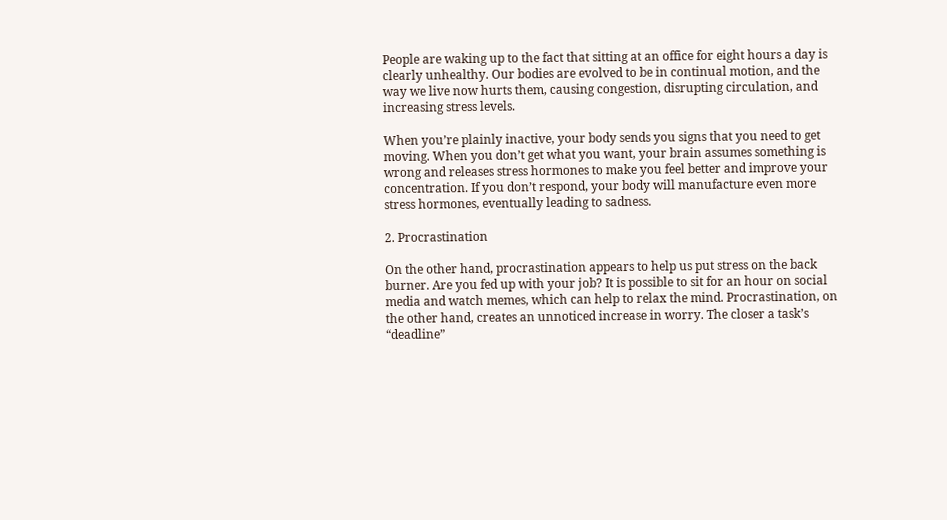People are waking up to the fact that sitting at an office for eight hours a day is clearly unhealthy. Our bodies are evolved to be in continual motion, and the way we live now hurts them, causing congestion, disrupting circulation, and increasing stress levels.

When you’re plainly inactive, your body sends you signs that you need to get moving. When you don’t get what you want, your brain assumes something is wrong and releases stress hormones to make you feel better and improve your concentration. If you don’t respond, your body will manufacture even more stress hormones, eventually leading to sadness.

2. Procrastination

On the other hand, procrastination appears to help us put stress on the back burner. Are you fed up with your job? It is possible to sit for an hour on social media and watch memes, which can help to relax the mind. Procrastination, on the other hand, creates an unnoticed increase in worry. The closer a task’s “deadline”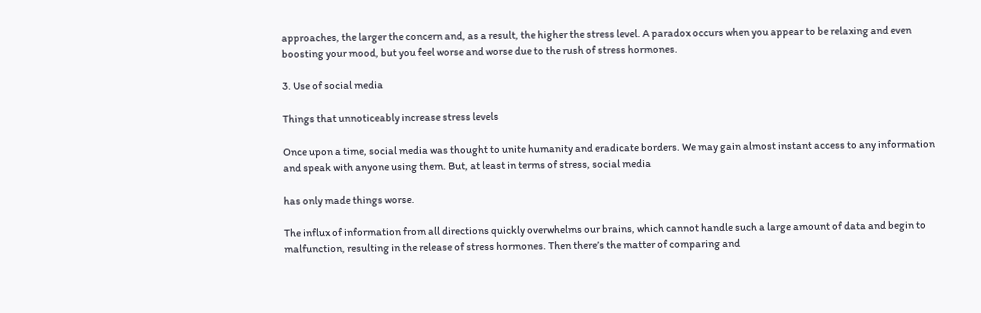approaches, the larger the concern and, as a result, the higher the stress level. A paradox occurs when you appear to be relaxing and even boosting your mood, but you feel worse and worse due to the rush of stress hormones.

3. Use of social media

Things that unnoticeably increase stress levels

Once upon a time, social media was thought to unite humanity and eradicate borders. We may gain almost instant access to any information and speak with anyone using them. But, at least in terms of stress, social media

has only made things worse.

The influx of information from all directions quickly overwhelms our brains, which cannot handle such a large amount of data and begin to malfunction, resulting in the release of stress hormones. Then there’s the matter of comparing and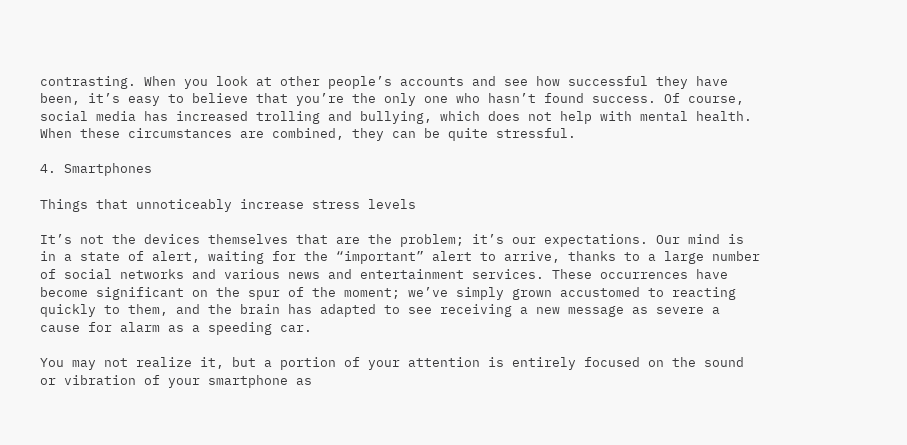contrasting. When you look at other people’s accounts and see how successful they have been, it’s easy to believe that you’re the only one who hasn’t found success. Of course, social media has increased trolling and bullying, which does not help with mental health. When these circumstances are combined, they can be quite stressful.

4. Smartphones

Things that unnoticeably increase stress levels

It’s not the devices themselves that are the problem; it’s our expectations. Our mind is in a state of alert, waiting for the “important” alert to arrive, thanks to a large number of social networks and various news and entertainment services. These occurrences have become significant on the spur of the moment; we’ve simply grown accustomed to reacting quickly to them, and the brain has adapted to see receiving a new message as severe a cause for alarm as a speeding car.

You may not realize it, but a portion of your attention is entirely focused on the sound or vibration of your smartphone as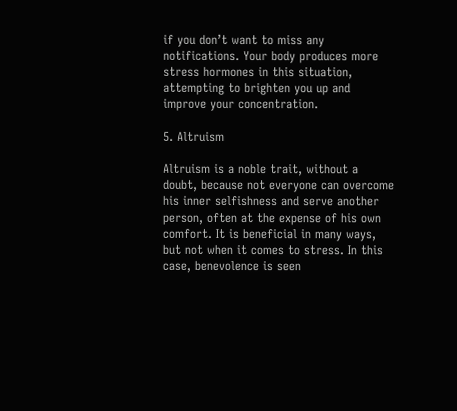if you don’t want to miss any notifications. Your body produces more stress hormones in this situation, attempting to brighten you up and improve your concentration.

5. Altruism

Altruism is a noble trait, without a doubt, because not everyone can overcome his inner selfishness and serve another person, often at the expense of his own comfort. It is beneficial in many ways, but not when it comes to stress. In this case, benevolence is seen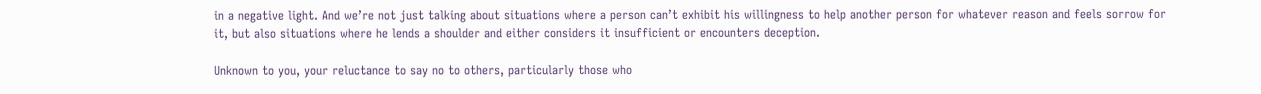in a negative light. And we’re not just talking about situations where a person can’t exhibit his willingness to help another person for whatever reason and feels sorrow for it, but also situations where he lends a shoulder and either considers it insufficient or encounters deception.

Unknown to you, your reluctance to say no to others, particularly those who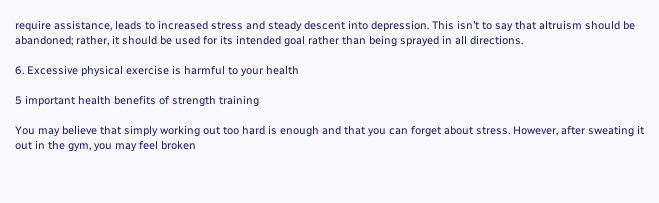require assistance, leads to increased stress and steady descent into depression. This isn’t to say that altruism should be abandoned; rather, it should be used for its intended goal rather than being sprayed in all directions.

6. Excessive physical exercise is harmful to your health

5 important health benefits of strength training

You may believe that simply working out too hard is enough and that you can forget about stress. However, after sweating it out in the gym, you may feel broken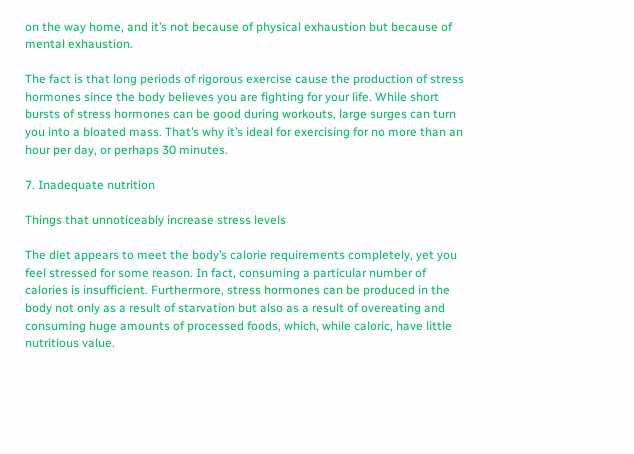on the way home, and it’s not because of physical exhaustion but because of mental exhaustion.

The fact is that long periods of rigorous exercise cause the production of stress hormones since the body believes you are fighting for your life. While short bursts of stress hormones can be good during workouts, large surges can turn you into a bloated mass. That’s why it’s ideal for exercising for no more than an hour per day, or perhaps 30 minutes.

7. Inadequate nutrition

Things that unnoticeably increase stress levels

The diet appears to meet the body’s calorie requirements completely, yet you feel stressed for some reason. In fact, consuming a particular number of calories is insufficient. Furthermore, stress hormones can be produced in the body not only as a result of starvation but also as a result of overeating and consuming huge amounts of processed foods, which, while caloric, have little nutritious value.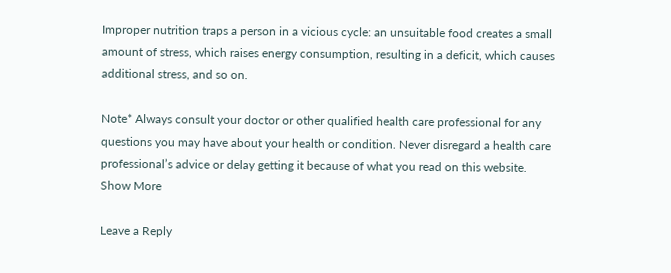Improper nutrition traps a person in a vicious cycle: an unsuitable food creates a small amount of stress, which raises energy consumption, resulting in a deficit, which causes additional stress, and so on.

Note* Always consult your doctor or other qualified health care professional for any questions you may have about your health or condition. Never disregard a health care professional’s advice or delay getting it because of what you read on this website.
Show More

Leave a Reply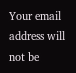Your email address will not be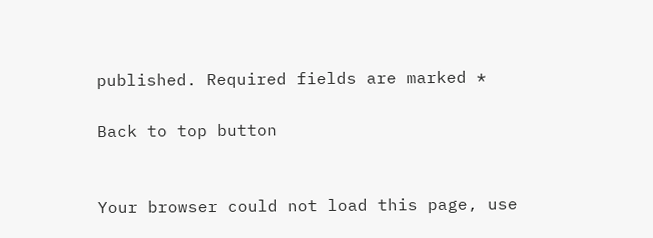published. Required fields are marked *

Back to top button


Your browser could not load this page, use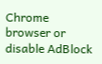Chrome browser or disable AdBlock